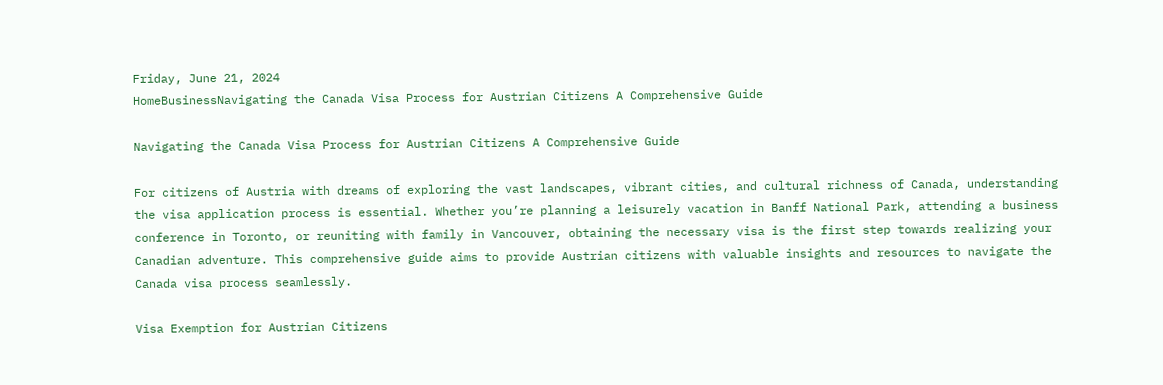Friday, June 21, 2024
HomeBusinessNavigating the Canada Visa Process for Austrian Citizens A Comprehensive Guide

Navigating the Canada Visa Process for Austrian Citizens A Comprehensive Guide

For citizens of Austria with dreams of exploring the vast landscapes, vibrant cities, and cultural richness of Canada, understanding the visa application process is essential. Whether you’re planning a leisurely vacation in Banff National Park, attending a business conference in Toronto, or reuniting with family in Vancouver, obtaining the necessary visa is the first step towards realizing your Canadian adventure. This comprehensive guide aims to provide Austrian citizens with valuable insights and resources to navigate the Canada visa process seamlessly.

Visa Exemption for Austrian Citizens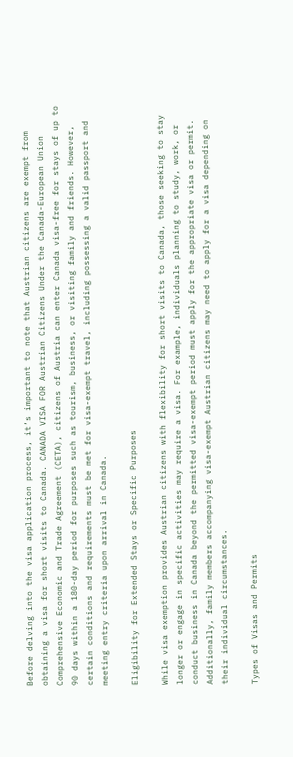Before delving into the visa application process, it’s important to note that Austrian citizens are exempt from obtaining a visa for short visits to Canada. CANADA VISA FOR Austrian Citizens Under the Canada-European Union Comprehensive Economic and Trade Agreement (CETA), citizens of Austria can enter Canada visa-free for stays of up to 90 days within a 180-day period for purposes such as tourism, business, or visiting family and friends. However, certain conditions and requirements must be met for visa-exempt travel, including possessing a valid passport and meeting entry criteria upon arrival in Canada.

Eligibility for Extended Stays or Specific Purposes

While visa exemption provides Austrian citizens with flexibility for short visits to Canada, those seeking to stay longer or engage in specific activities may require a visa. For example, individuals planning to study, work, or conduct business in Canada beyond the permitted visa-exempt period must apply for the appropriate visa or permit. Additionally, family members accompanying visa-exempt Austrian citizens may need to apply for a visa depending on their individual circumstances.

Types of Visas and Permits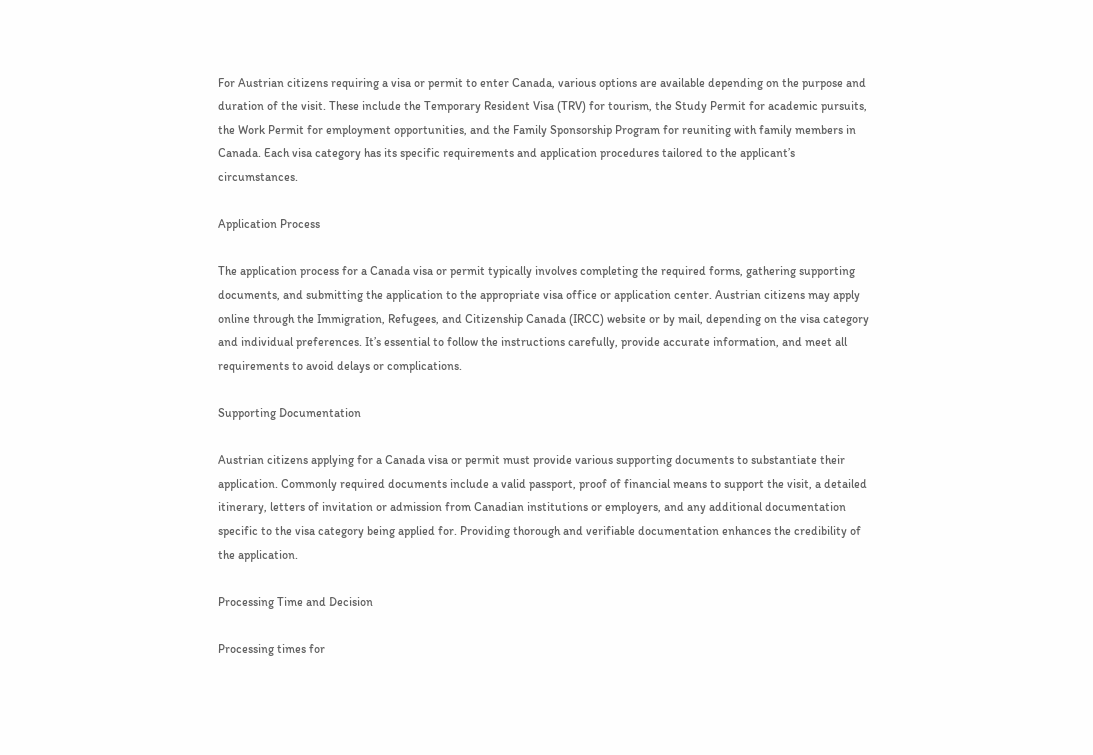For Austrian citizens requiring a visa or permit to enter Canada, various options are available depending on the purpose and duration of the visit. These include the Temporary Resident Visa (TRV) for tourism, the Study Permit for academic pursuits, the Work Permit for employment opportunities, and the Family Sponsorship Program for reuniting with family members in Canada. Each visa category has its specific requirements and application procedures tailored to the applicant’s circumstances.

Application Process

The application process for a Canada visa or permit typically involves completing the required forms, gathering supporting documents, and submitting the application to the appropriate visa office or application center. Austrian citizens may apply online through the Immigration, Refugees, and Citizenship Canada (IRCC) website or by mail, depending on the visa category and individual preferences. It’s essential to follow the instructions carefully, provide accurate information, and meet all requirements to avoid delays or complications.

Supporting Documentation

Austrian citizens applying for a Canada visa or permit must provide various supporting documents to substantiate their application. Commonly required documents include a valid passport, proof of financial means to support the visit, a detailed itinerary, letters of invitation or admission from Canadian institutions or employers, and any additional documentation specific to the visa category being applied for. Providing thorough and verifiable documentation enhances the credibility of the application.

Processing Time and Decision

Processing times for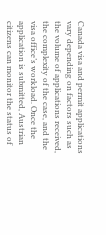Canada visa and permit applications vary depending on factors such as the volume of applications received, the complexity of the case, and the visa office’s workload. Once the application is submitted, Austrian citizens can monitor the status of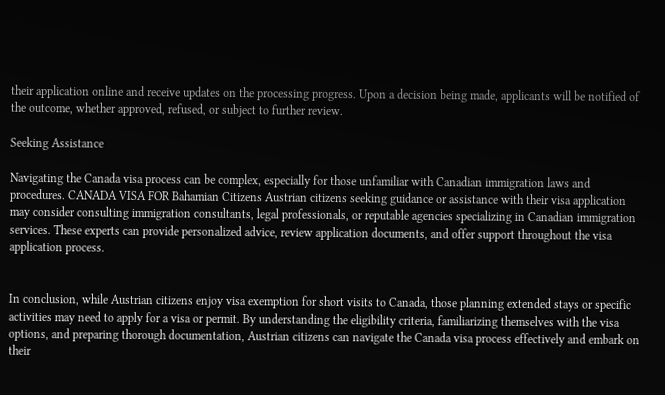their application online and receive updates on the processing progress. Upon a decision being made, applicants will be notified of the outcome, whether approved, refused, or subject to further review.

Seeking Assistance

Navigating the Canada visa process can be complex, especially for those unfamiliar with Canadian immigration laws and procedures. CANADA VISA FOR Bahamian Citizens Austrian citizens seeking guidance or assistance with their visa application may consider consulting immigration consultants, legal professionals, or reputable agencies specializing in Canadian immigration services. These experts can provide personalized advice, review application documents, and offer support throughout the visa application process.


In conclusion, while Austrian citizens enjoy visa exemption for short visits to Canada, those planning extended stays or specific activities may need to apply for a visa or permit. By understanding the eligibility criteria, familiarizing themselves with the visa options, and preparing thorough documentation, Austrian citizens can navigate the Canada visa process effectively and embark on their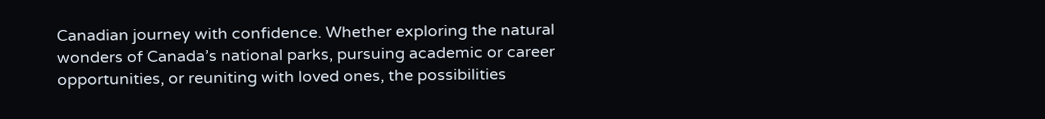Canadian journey with confidence. Whether exploring the natural wonders of Canada’s national parks, pursuing academic or career opportunities, or reuniting with loved ones, the possibilities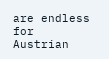are endless for Austrian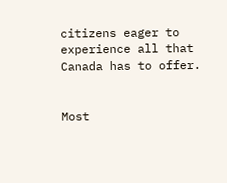citizens eager to experience all that Canada has to offer.


Most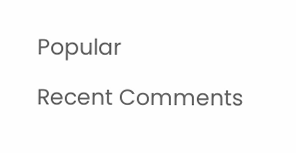Popular

Recent Comments